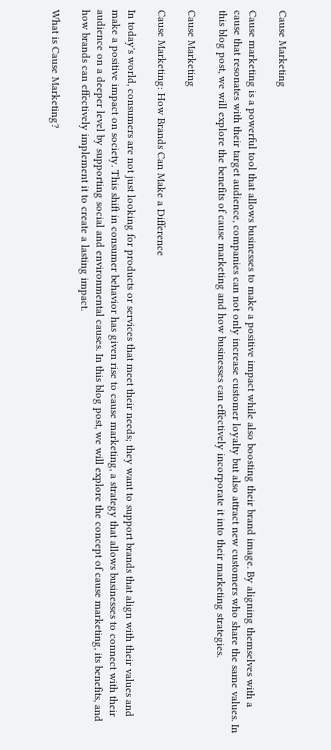Cause Marketing

Cause marketing is a powerful tool that allows businesses to make a positive impact while also boosting their brand image. By aligning themselves with a cause that resonates with their target audience, companies can not only increase customer loyalty but also attract new customers who share the same values. In this blog post, we will explore the benefits of cause marketing and how businesses can effectively incorporate it into their marketing strategies.

Cause Marketing

Cause Marketing: How Brands Can Make a Difference

In today's world, consumers are not just looking for products or services that meet their needs; they want to support brands that align with their values and make a positive impact on society. This shift in consumer behavior has given rise to cause marketing, a strategy that allows businesses to connect with their audience on a deeper level by supporting social and environmental causes. In this blog post, we will explore the concept of cause marketing, its benefits, and how brands can effectively implement it to create a lasting impact.

What is Cause Marketing?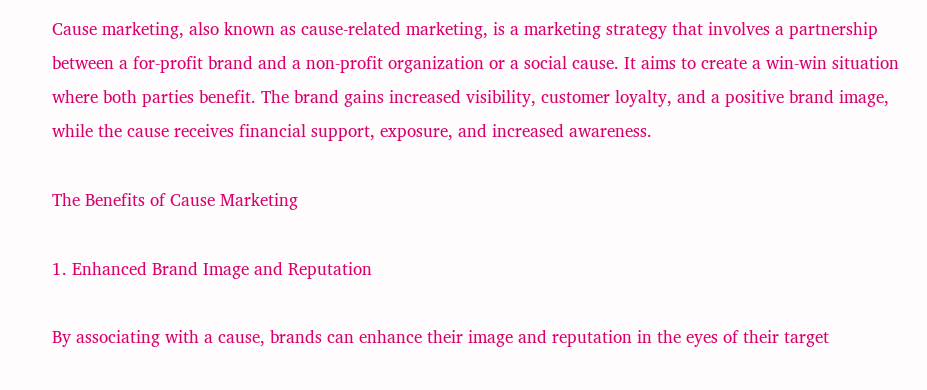Cause marketing, also known as cause-related marketing, is a marketing strategy that involves a partnership between a for-profit brand and a non-profit organization or a social cause. It aims to create a win-win situation where both parties benefit. The brand gains increased visibility, customer loyalty, and a positive brand image, while the cause receives financial support, exposure, and increased awareness.

The Benefits of Cause Marketing

1. Enhanced Brand Image and Reputation

By associating with a cause, brands can enhance their image and reputation in the eyes of their target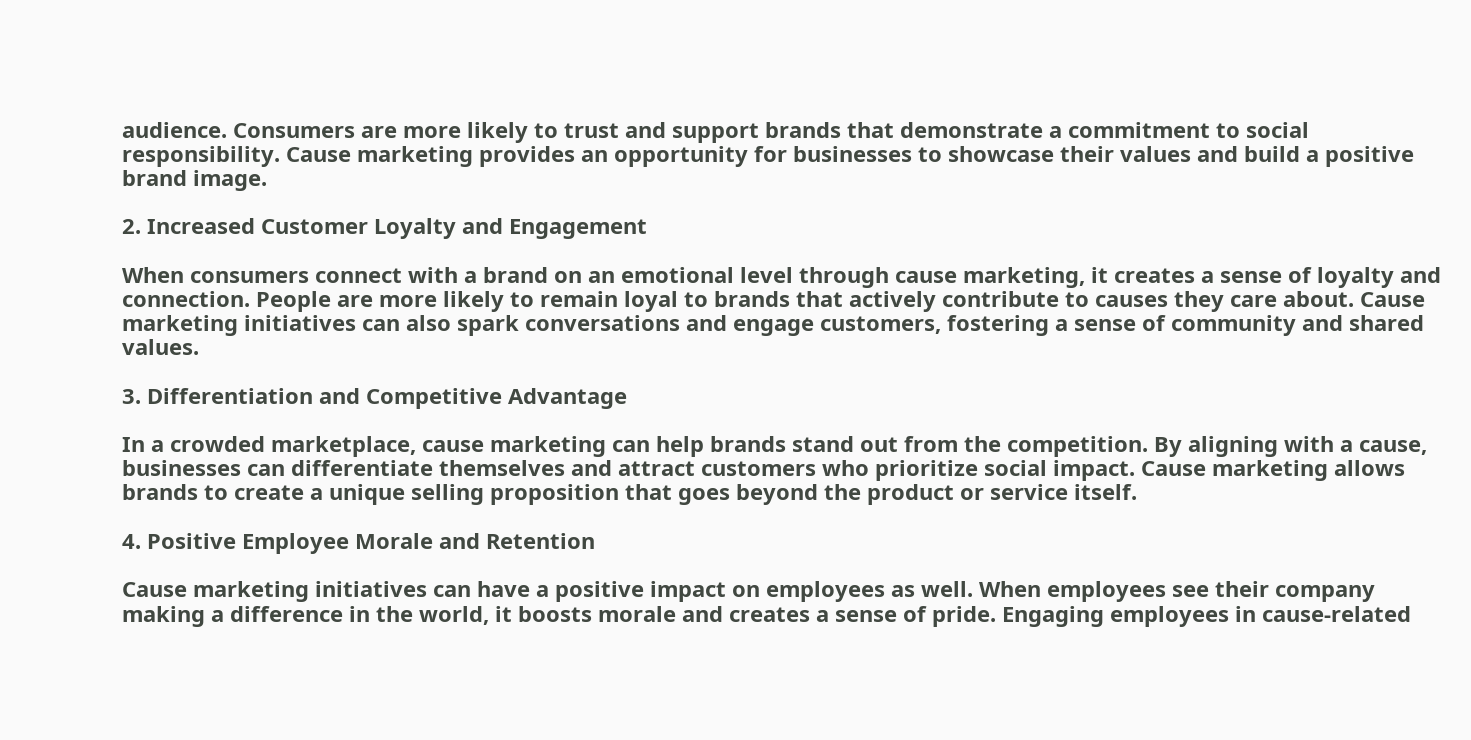audience. Consumers are more likely to trust and support brands that demonstrate a commitment to social responsibility. Cause marketing provides an opportunity for businesses to showcase their values and build a positive brand image.

2. Increased Customer Loyalty and Engagement

When consumers connect with a brand on an emotional level through cause marketing, it creates a sense of loyalty and connection. People are more likely to remain loyal to brands that actively contribute to causes they care about. Cause marketing initiatives can also spark conversations and engage customers, fostering a sense of community and shared values.

3. Differentiation and Competitive Advantage

In a crowded marketplace, cause marketing can help brands stand out from the competition. By aligning with a cause, businesses can differentiate themselves and attract customers who prioritize social impact. Cause marketing allows brands to create a unique selling proposition that goes beyond the product or service itself.

4. Positive Employee Morale and Retention

Cause marketing initiatives can have a positive impact on employees as well. When employees see their company making a difference in the world, it boosts morale and creates a sense of pride. Engaging employees in cause-related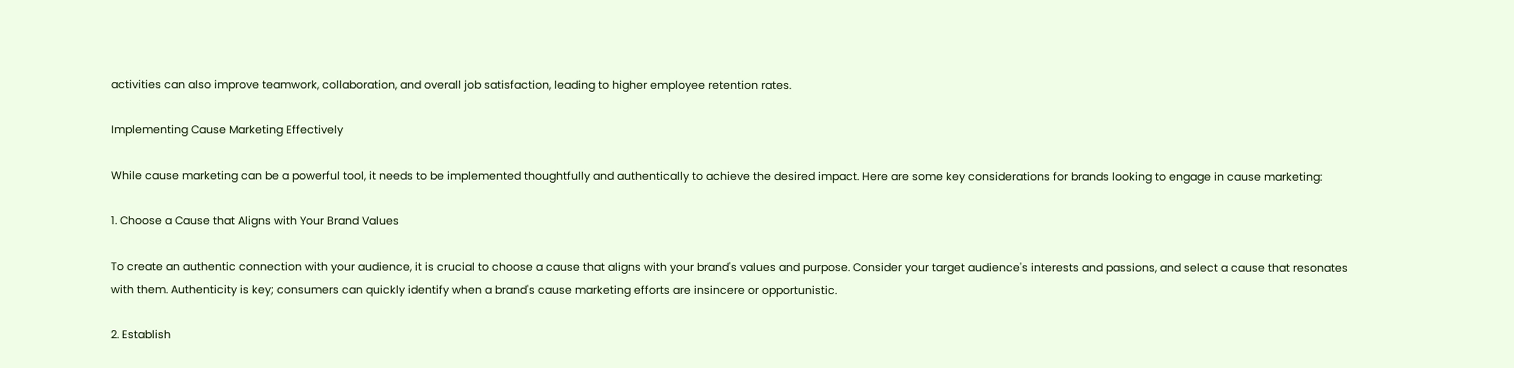activities can also improve teamwork, collaboration, and overall job satisfaction, leading to higher employee retention rates.

Implementing Cause Marketing Effectively

While cause marketing can be a powerful tool, it needs to be implemented thoughtfully and authentically to achieve the desired impact. Here are some key considerations for brands looking to engage in cause marketing:

1. Choose a Cause that Aligns with Your Brand Values

To create an authentic connection with your audience, it is crucial to choose a cause that aligns with your brand's values and purpose. Consider your target audience's interests and passions, and select a cause that resonates with them. Authenticity is key; consumers can quickly identify when a brand's cause marketing efforts are insincere or opportunistic.

2. Establish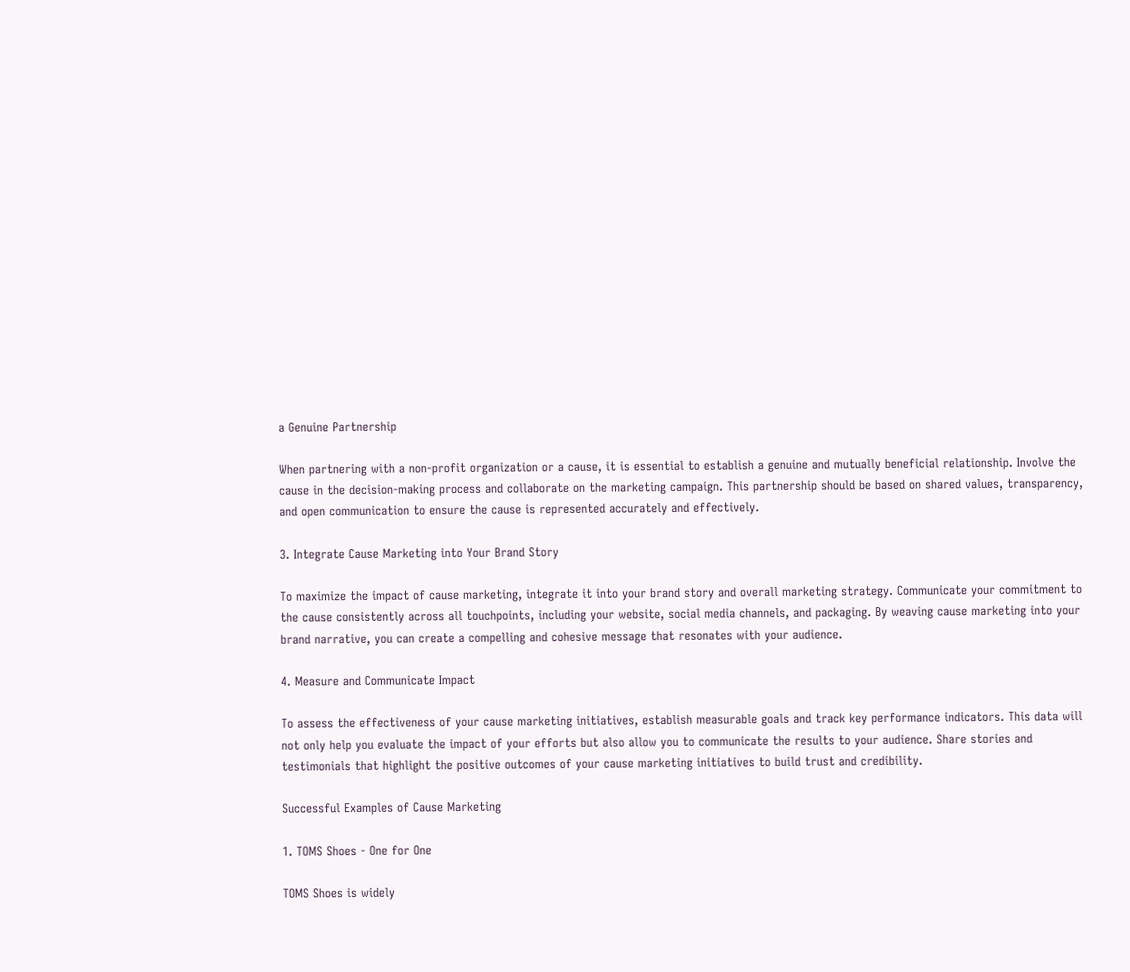a Genuine Partnership

When partnering with a non-profit organization or a cause, it is essential to establish a genuine and mutually beneficial relationship. Involve the cause in the decision-making process and collaborate on the marketing campaign. This partnership should be based on shared values, transparency, and open communication to ensure the cause is represented accurately and effectively.

3. Integrate Cause Marketing into Your Brand Story

To maximize the impact of cause marketing, integrate it into your brand story and overall marketing strategy. Communicate your commitment to the cause consistently across all touchpoints, including your website, social media channels, and packaging. By weaving cause marketing into your brand narrative, you can create a compelling and cohesive message that resonates with your audience.

4. Measure and Communicate Impact

To assess the effectiveness of your cause marketing initiatives, establish measurable goals and track key performance indicators. This data will not only help you evaluate the impact of your efforts but also allow you to communicate the results to your audience. Share stories and testimonials that highlight the positive outcomes of your cause marketing initiatives to build trust and credibility.

Successful Examples of Cause Marketing

1. TOMS Shoes - One for One

TOMS Shoes is widely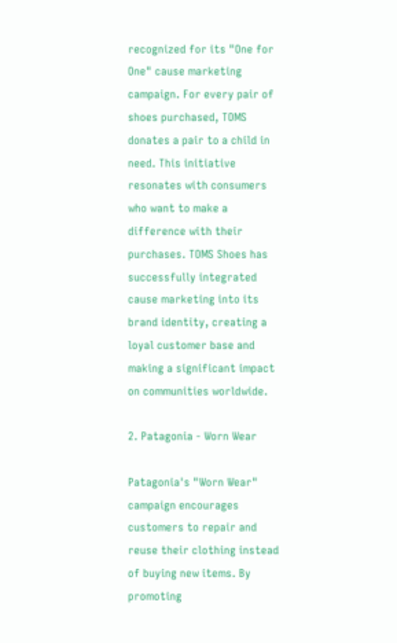recognized for its "One for One" cause marketing campaign. For every pair of shoes purchased, TOMS donates a pair to a child in need. This initiative resonates with consumers who want to make a difference with their purchases. TOMS Shoes has successfully integrated cause marketing into its brand identity, creating a loyal customer base and making a significant impact on communities worldwide.

2. Patagonia - Worn Wear

Patagonia's "Worn Wear" campaign encourages customers to repair and reuse their clothing instead of buying new items. By promoting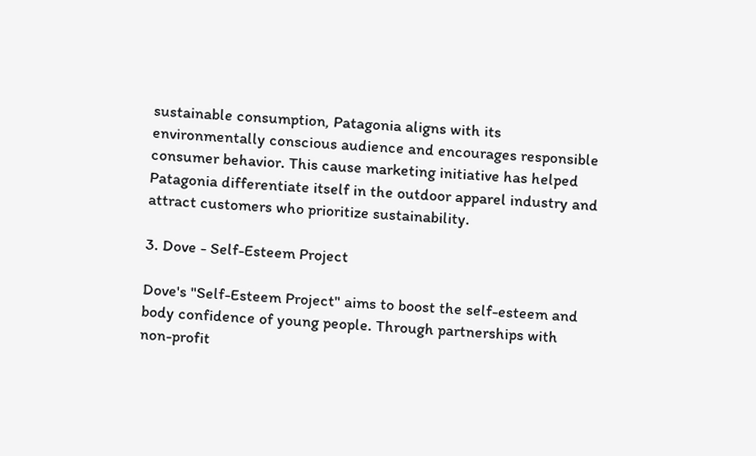sustainable consumption, Patagonia aligns with its environmentally conscious audience and encourages responsible consumer behavior. This cause marketing initiative has helped Patagonia differentiate itself in the outdoor apparel industry and attract customers who prioritize sustainability.

3. Dove - Self-Esteem Project

Dove's "Self-Esteem Project" aims to boost the self-esteem and body confidence of young people. Through partnerships with non-profit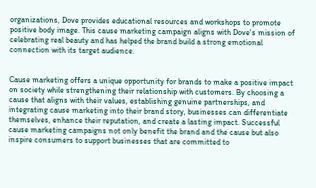organizations, Dove provides educational resources and workshops to promote positive body image. This cause marketing campaign aligns with Dove's mission of celebrating real beauty and has helped the brand build a strong emotional connection with its target audience.


Cause marketing offers a unique opportunity for brands to make a positive impact on society while strengthening their relationship with customers. By choosing a cause that aligns with their values, establishing genuine partnerships, and integrating cause marketing into their brand story, businesses can differentiate themselves, enhance their reputation, and create a lasting impact. Successful cause marketing campaigns not only benefit the brand and the cause but also inspire consumers to support businesses that are committed to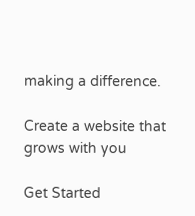making a difference.

Create a website that grows with you

Get Started